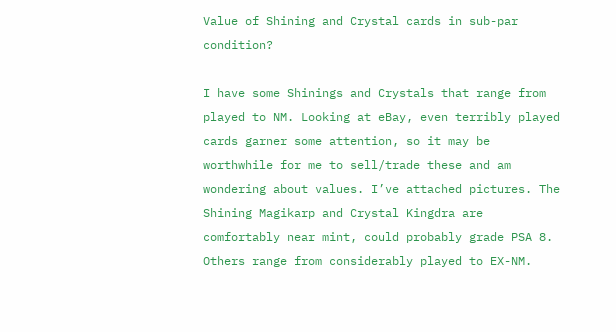Value of Shining and Crystal cards in sub-par condition?

I have some Shinings and Crystals that range from played to NM. Looking at eBay, even terribly played cards garner some attention, so it may be worthwhile for me to sell/trade these and am wondering about values. I’ve attached pictures. The Shining Magikarp and Crystal Kingdra are comfortably near mint, could probably grade PSA 8. Others range from considerably played to EX-NM.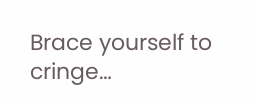Brace yourself to cringe…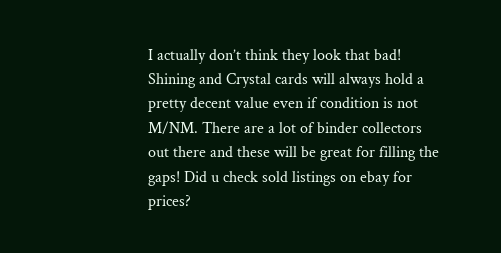I actually don’t think they look that bad! Shining and Crystal cards will always hold a pretty decent value even if condition is not M/NM. There are a lot of binder collectors out there and these will be great for filling the gaps! Did u check sold listings on ebay for prices?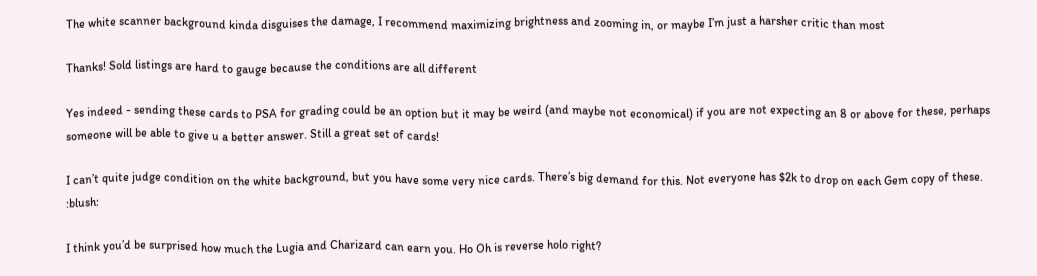The white scanner background kinda disguises the damage, I recommend maximizing brightness and zooming in, or maybe I’m just a harsher critic than most

Thanks! Sold listings are hard to gauge because the conditions are all different

Yes indeed - sending these cards to PSA for grading could be an option but it may be weird (and maybe not economical) if you are not expecting an 8 or above for these, perhaps someone will be able to give u a better answer. Still a great set of cards!

I can’t quite judge condition on the white background, but you have some very nice cards. There’s big demand for this. Not everyone has $2k to drop on each Gem copy of these. :blush:

I think you’d be surprised how much the Lugia and Charizard can earn you. Ho Oh is reverse holo right?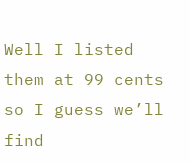Well I listed them at 99 cents so I guess we’ll find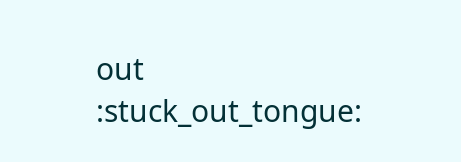out :stuck_out_tongue: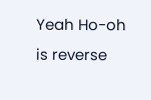Yeah Ho-oh is reverse